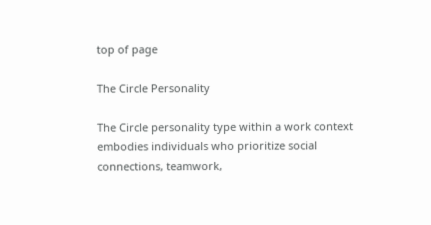top of page

The Circle Personality

The Circle personality type within a work context embodies individuals who prioritize social connections, teamwork,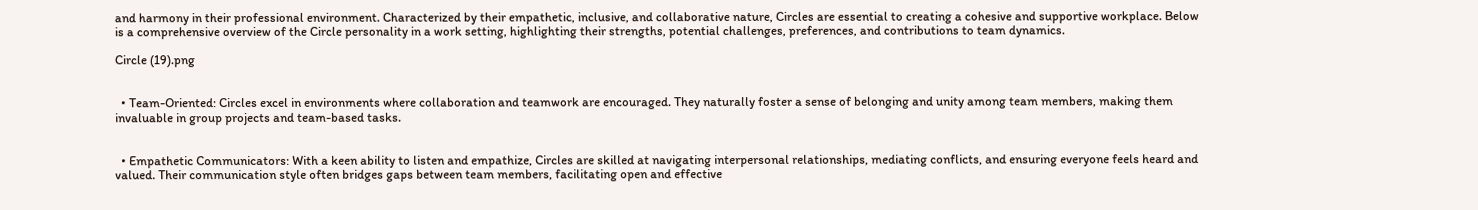and harmony in their professional environment. Characterized by their empathetic, inclusive, and collaborative nature, Circles are essential to creating a cohesive and supportive workplace. Below is a comprehensive overview of the Circle personality in a work setting, highlighting their strengths, potential challenges, preferences, and contributions to team dynamics.

Circle (19).png


  • Team-Oriented: Circles excel in environments where collaboration and teamwork are encouraged. They naturally foster a sense of belonging and unity among team members, making them invaluable in group projects and team-based tasks.


  • Empathetic Communicators: With a keen ability to listen and empathize, Circles are skilled at navigating interpersonal relationships, mediating conflicts, and ensuring everyone feels heard and valued. Their communication style often bridges gaps between team members, facilitating open and effective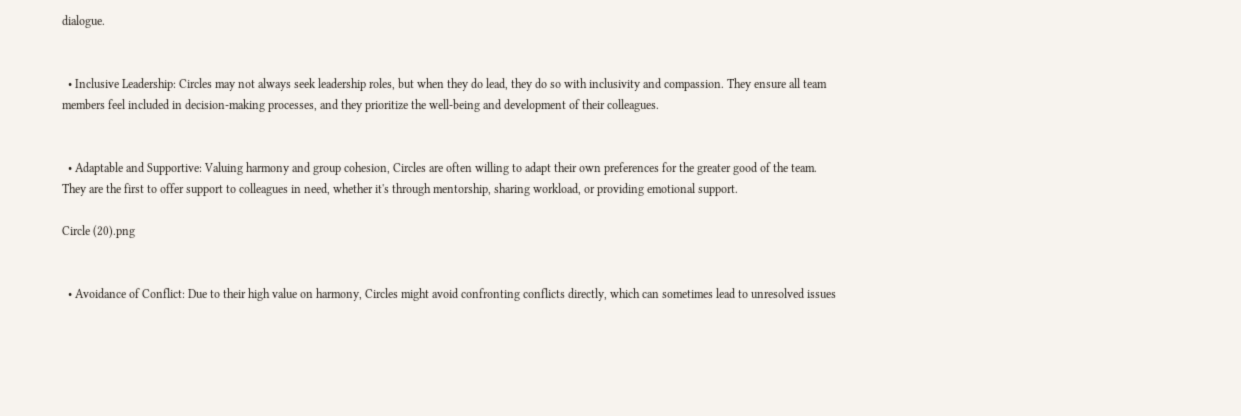dialogue.


  • Inclusive Leadership: Circles may not always seek leadership roles, but when they do lead, they do so with inclusivity and compassion. They ensure all team members feel included in decision-making processes, and they prioritize the well-being and development of their colleagues.


  • Adaptable and Supportive: Valuing harmony and group cohesion, Circles are often willing to adapt their own preferences for the greater good of the team. They are the first to offer support to colleagues in need, whether it's through mentorship, sharing workload, or providing emotional support.

Circle (20).png


  • Avoidance of Conflict: Due to their high value on harmony, Circles might avoid confronting conflicts directly, which can sometimes lead to unresolved issues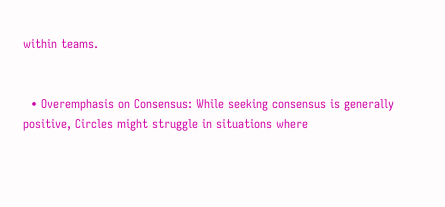within teams.


  • Overemphasis on Consensus: While seeking consensus is generally positive, Circles might struggle in situations where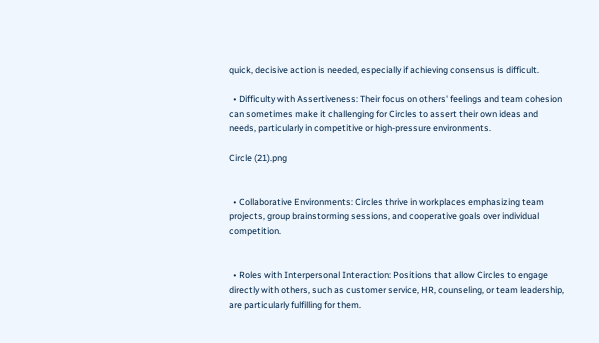quick, decisive action is needed, especially if achieving consensus is difficult.

  • Difficulty with Assertiveness: Their focus on others' feelings and team cohesion can sometimes make it challenging for Circles to assert their own ideas and needs, particularly in competitive or high-pressure environments.

Circle (21).png


  • Collaborative Environments: Circles thrive in workplaces emphasizing team projects, group brainstorming sessions, and cooperative goals over individual competition.


  • Roles with Interpersonal Interaction: Positions that allow Circles to engage directly with others, such as customer service, HR, counseling, or team leadership, are particularly fulfilling for them.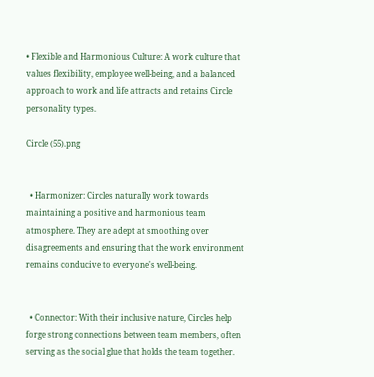• Flexible and Harmonious Culture: A work culture that values flexibility, employee well-being, and a balanced approach to work and life attracts and retains Circle personality types.

Circle (55).png


  • Harmonizer: Circles naturally work towards maintaining a positive and harmonious team atmosphere. They are adept at smoothing over disagreements and ensuring that the work environment remains conducive to everyone's well-being.


  • Connector: With their inclusive nature, Circles help forge strong connections between team members, often serving as the social glue that holds the team together.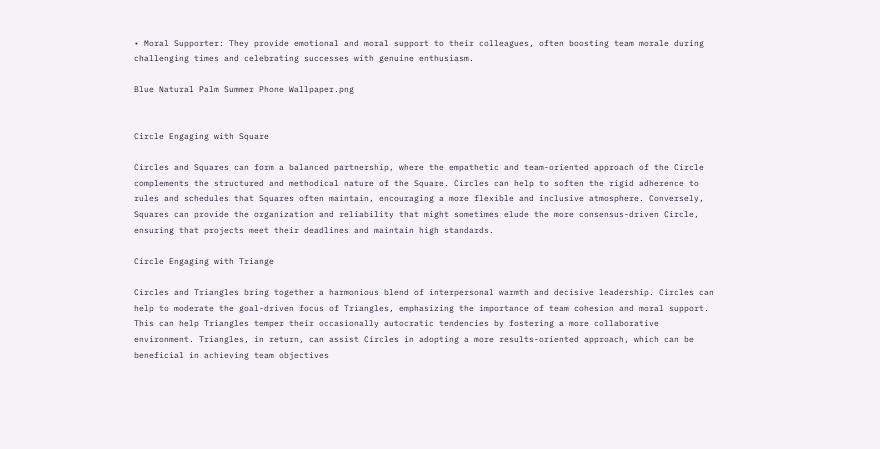• Moral Supporter: They provide emotional and moral support to their colleagues, often boosting team morale during challenging times and celebrating successes with genuine enthusiasm.

Blue Natural Palm Summer Phone Wallpaper.png


Circle Engaging with Square

Circles and Squares can form a balanced partnership, where the empathetic and team-oriented approach of the Circle complements the structured and methodical nature of the Square. Circles can help to soften the rigid adherence to rules and schedules that Squares often maintain, encouraging a more flexible and inclusive atmosphere. Conversely, Squares can provide the organization and reliability that might sometimes elude the more consensus-driven Circle, ensuring that projects meet their deadlines and maintain high standards.

Circle Engaging with Triange

Circles and Triangles bring together a harmonious blend of interpersonal warmth and decisive leadership. Circles can help to moderate the goal-driven focus of Triangles, emphasizing the importance of team cohesion and moral support. This can help Triangles temper their occasionally autocratic tendencies by fostering a more collaborative environment. Triangles, in return, can assist Circles in adopting a more results-oriented approach, which can be beneficial in achieving team objectives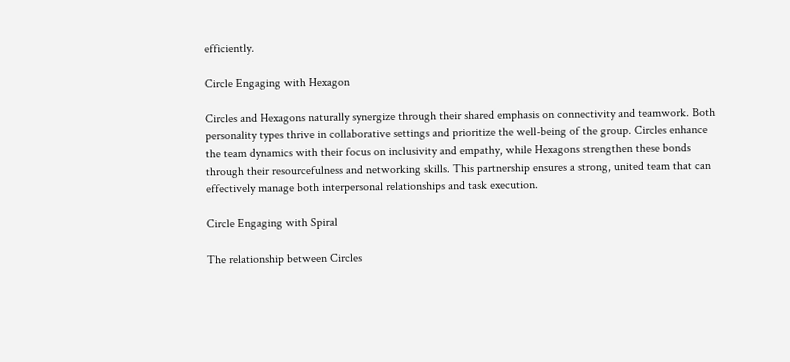efficiently.

Circle Engaging with Hexagon

Circles and Hexagons naturally synergize through their shared emphasis on connectivity and teamwork. Both personality types thrive in collaborative settings and prioritize the well-being of the group. Circles enhance the team dynamics with their focus on inclusivity and empathy, while Hexagons strengthen these bonds through their resourcefulness and networking skills. This partnership ensures a strong, united team that can effectively manage both interpersonal relationships and task execution.

Circle Engaging with Spiral

The relationship between Circles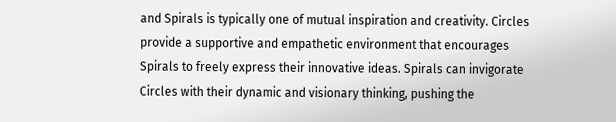and Spirals is typically one of mutual inspiration and creativity. Circles provide a supportive and empathetic environment that encourages Spirals to freely express their innovative ideas. Spirals can invigorate Circles with their dynamic and visionary thinking, pushing the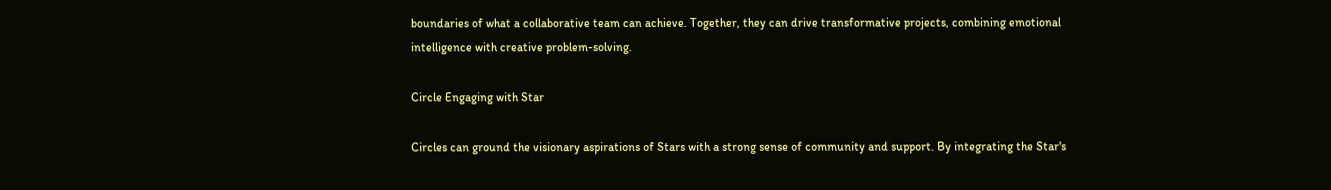boundaries of what a collaborative team can achieve. Together, they can drive transformative projects, combining emotional intelligence with creative problem-solving.

Circle Engaging with Star

Circles can ground the visionary aspirations of Stars with a strong sense of community and support. By integrating the Star's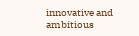innovative and ambitious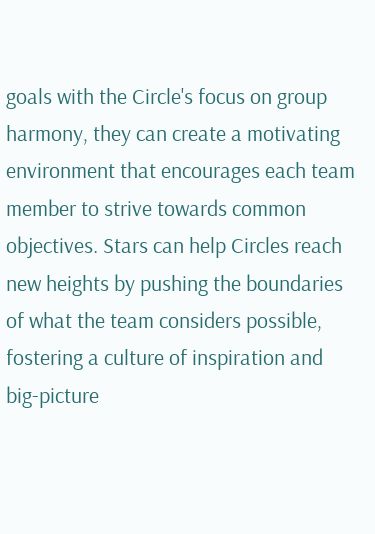goals with the Circle's focus on group harmony, they can create a motivating environment that encourages each team member to strive towards common objectives. Stars can help Circles reach new heights by pushing the boundaries of what the team considers possible, fostering a culture of inspiration and big-picture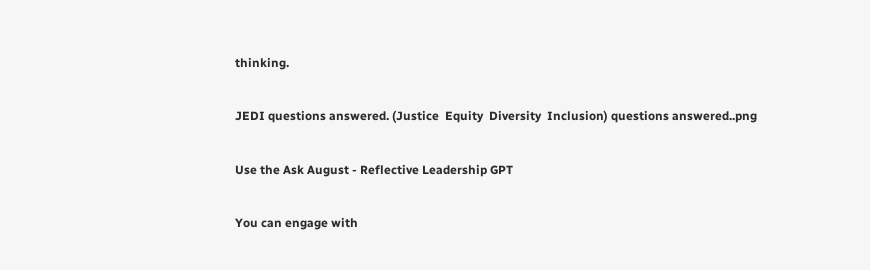thinking.

JEDI questions answered. (Justice  Equity  Diversity  Inclusion) questions answered..png

Use the Ask August - Reflective Leadership GPT

You can engage with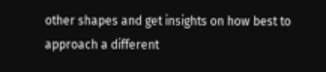other shapes and get insights on how best to approach a different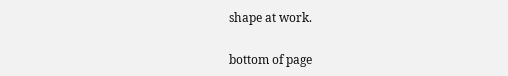shape at work.

bottom of page